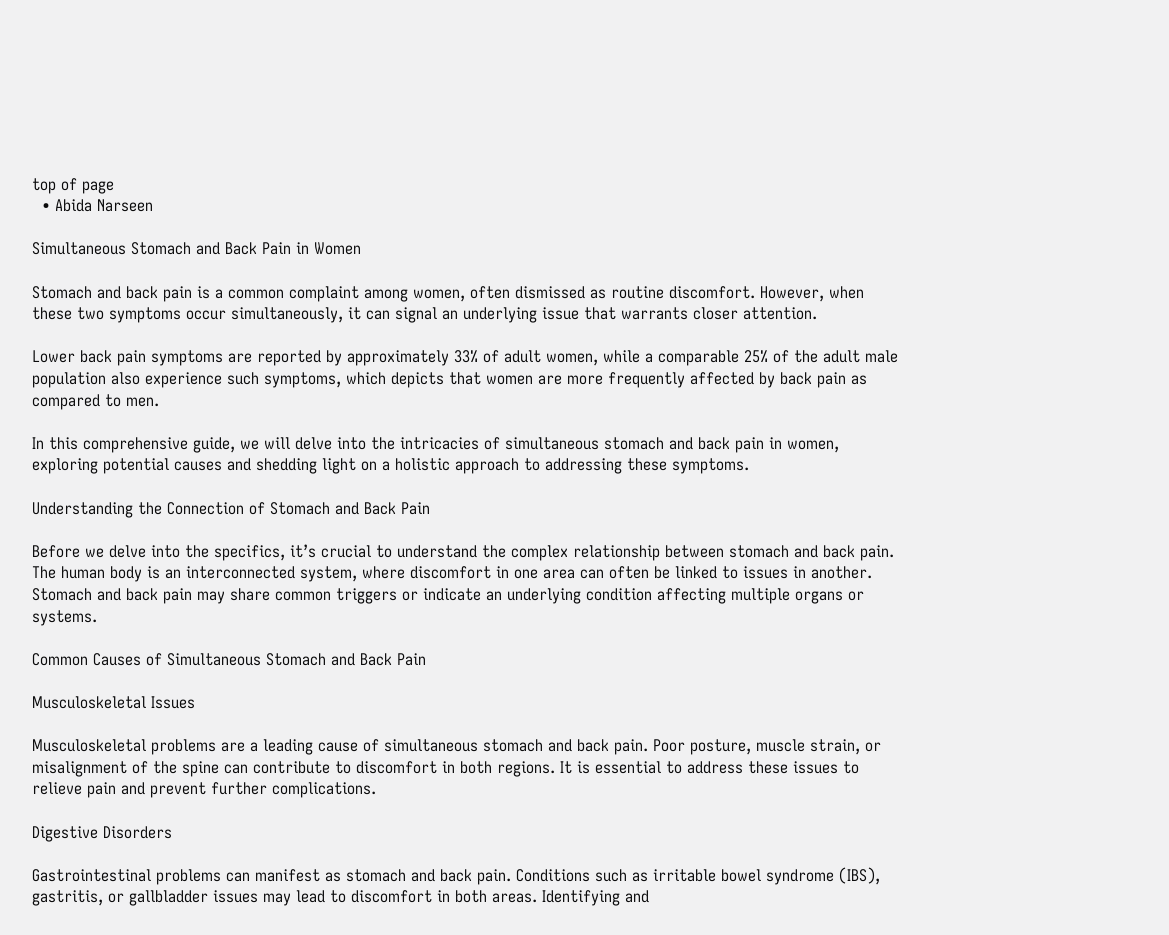top of page
  • Abida Narseen

Simultaneous Stomach and Back Pain in Women

Stomach and back pain is a common complaint among women, often dismissed as routine discomfort. However, when these two symptoms occur simultaneously, it can signal an underlying issue that warrants closer attention.

Lower back pain symptoms are reported by approximately 33% of adult women, while a comparable 25% of the adult male population also experience such symptoms, which depicts that women are more frequently affected by back pain as compared to men.

In this comprehensive guide, we will delve into the intricacies of simultaneous stomach and back pain in women, exploring potential causes and shedding light on a holistic approach to addressing these symptoms.

Understanding the Connection of Stomach and Back Pain

Before we delve into the specifics, it’s crucial to understand the complex relationship between stomach and back pain. The human body is an interconnected system, where discomfort in one area can often be linked to issues in another. Stomach and back pain may share common triggers or indicate an underlying condition affecting multiple organs or systems.

Common Causes of Simultaneous Stomach and Back Pain

Musculoskeletal Issues

Musculoskeletal problems are a leading cause of simultaneous stomach and back pain. Poor posture, muscle strain, or misalignment of the spine can contribute to discomfort in both regions. It is essential to address these issues to relieve pain and prevent further complications.

Digestive Disorders

Gastrointestinal problems can manifest as stomach and back pain. Conditions such as irritable bowel syndrome (IBS), gastritis, or gallbladder issues may lead to discomfort in both areas. Identifying and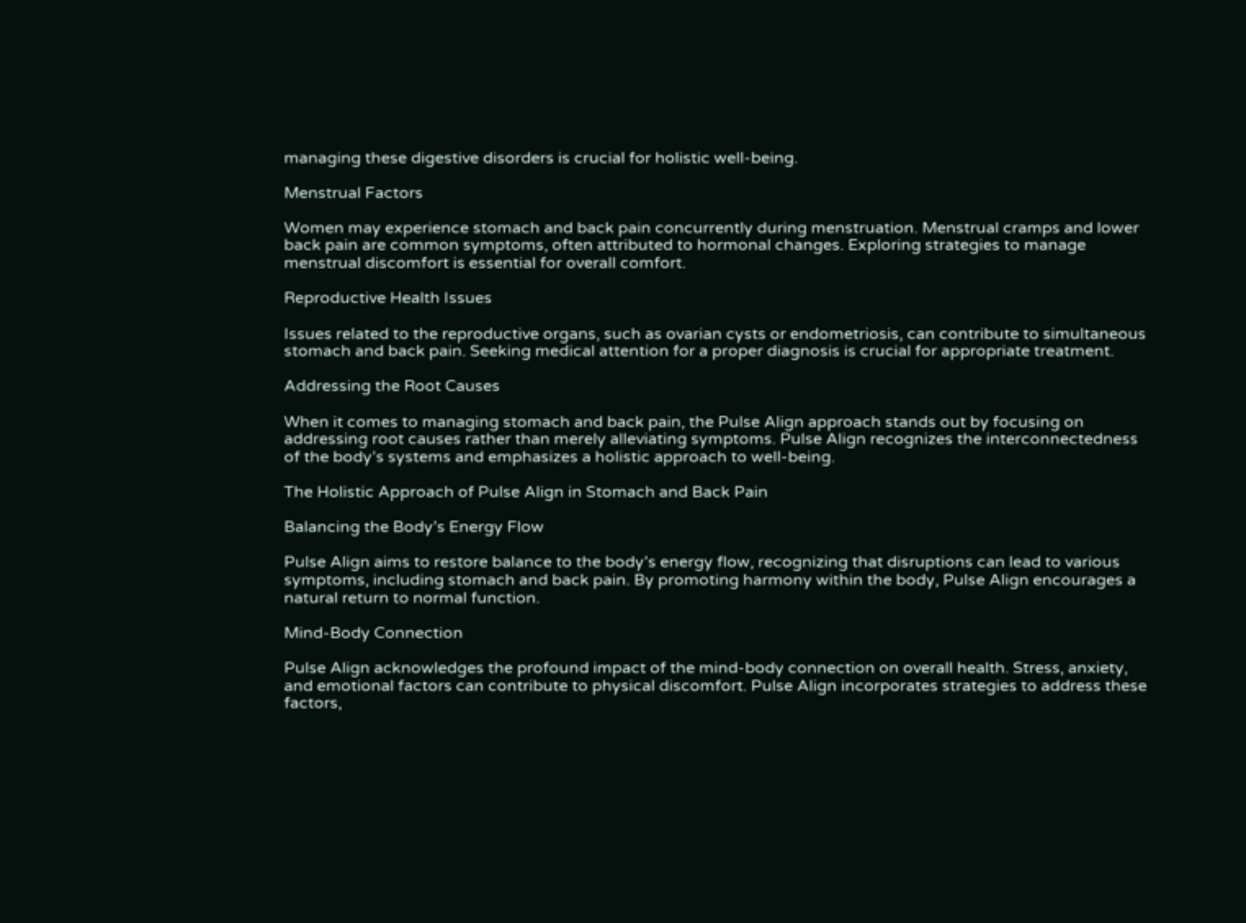managing these digestive disorders is crucial for holistic well-being.

Menstrual Factors

Women may experience stomach and back pain concurrently during menstruation. Menstrual cramps and lower back pain are common symptoms, often attributed to hormonal changes. Exploring strategies to manage menstrual discomfort is essential for overall comfort.

Reproductive Health Issues

Issues related to the reproductive organs, such as ovarian cysts or endometriosis, can contribute to simultaneous stomach and back pain. Seeking medical attention for a proper diagnosis is crucial for appropriate treatment.

Addressing the Root Causes

When it comes to managing stomach and back pain, the Pulse Align approach stands out by focusing on addressing root causes rather than merely alleviating symptoms. Pulse Align recognizes the interconnectedness of the body’s systems and emphasizes a holistic approach to well-being.

The Holistic Approach of Pulse Align in Stomach and Back Pain

Balancing the Body’s Energy Flow

Pulse Align aims to restore balance to the body’s energy flow, recognizing that disruptions can lead to various symptoms, including stomach and back pain. By promoting harmony within the body, Pulse Align encourages a natural return to normal function.

Mind-Body Connection

Pulse Align acknowledges the profound impact of the mind-body connection on overall health. Stress, anxiety, and emotional factors can contribute to physical discomfort. Pulse Align incorporates strategies to address these factors,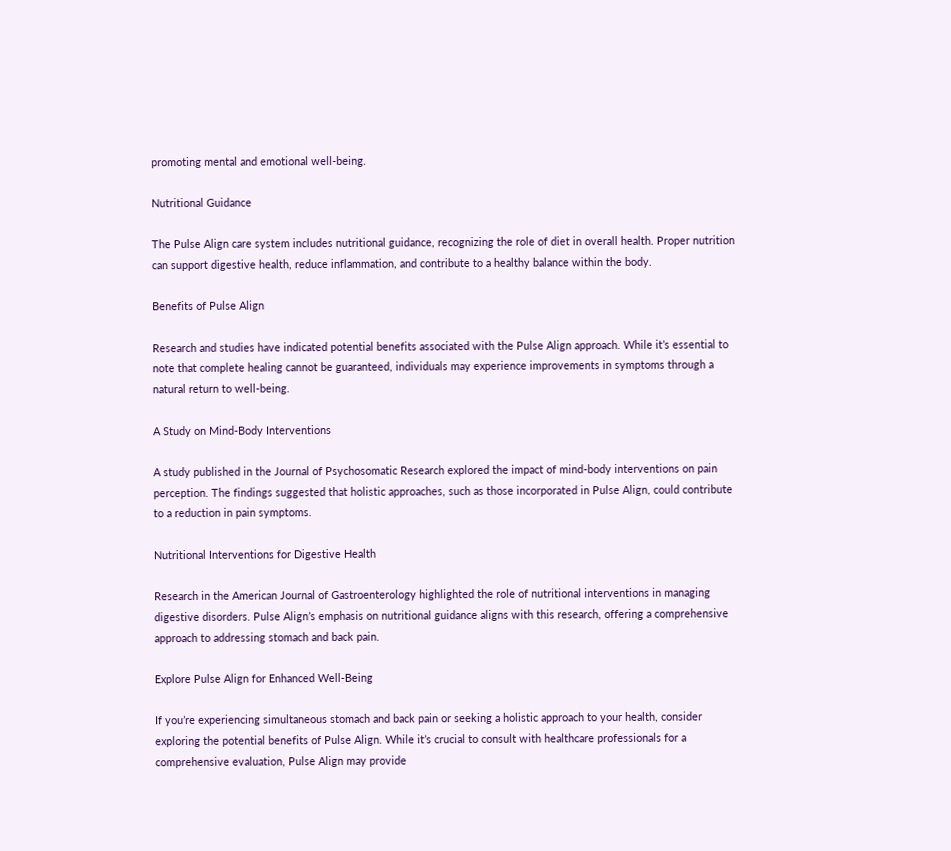promoting mental and emotional well-being.

Nutritional Guidance

The Pulse Align care system includes nutritional guidance, recognizing the role of diet in overall health. Proper nutrition can support digestive health, reduce inflammation, and contribute to a healthy balance within the body.

Benefits of Pulse Align

Research and studies have indicated potential benefits associated with the Pulse Align approach. While it’s essential to note that complete healing cannot be guaranteed, individuals may experience improvements in symptoms through a natural return to well-being.

A Study on Mind-Body Interventions

A study published in the Journal of Psychosomatic Research explored the impact of mind-body interventions on pain perception. The findings suggested that holistic approaches, such as those incorporated in Pulse Align, could contribute to a reduction in pain symptoms.

Nutritional Interventions for Digestive Health

Research in the American Journal of Gastroenterology highlighted the role of nutritional interventions in managing digestive disorders. Pulse Align’s emphasis on nutritional guidance aligns with this research, offering a comprehensive approach to addressing stomach and back pain.

Explore Pulse Align for Enhanced Well-Being

If you’re experiencing simultaneous stomach and back pain or seeking a holistic approach to your health, consider exploring the potential benefits of Pulse Align. While it’s crucial to consult with healthcare professionals for a comprehensive evaluation, Pulse Align may provide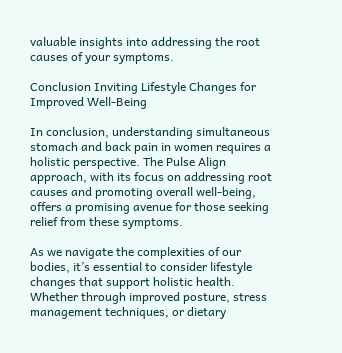valuable insights into addressing the root causes of your symptoms.

Conclusion Inviting Lifestyle Changes for Improved Well-Being

In conclusion, understanding simultaneous stomach and back pain in women requires a holistic perspective. The Pulse Align approach, with its focus on addressing root causes and promoting overall well-being, offers a promising avenue for those seeking relief from these symptoms.

As we navigate the complexities of our bodies, it’s essential to consider lifestyle changes that support holistic health. Whether through improved posture, stress management techniques, or dietary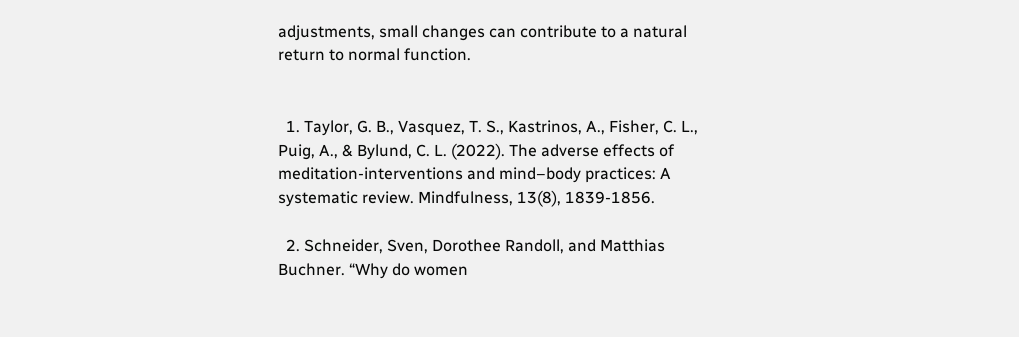adjustments, small changes can contribute to a natural return to normal function.


  1. Taylor, G. B., Vasquez, T. S., Kastrinos, A., Fisher, C. L., Puig, A., & Bylund, C. L. (2022). The adverse effects of meditation-interventions and mind–body practices: A systematic review. Mindfulness, 13(8), 1839-1856.

  2. Schneider, Sven, Dorothee Randoll, and Matthias Buchner. “Why do women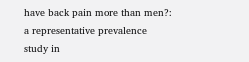have back pain more than men?: a representative prevalence study in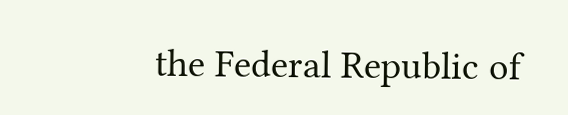the Federal Republic of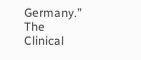Germany.” The Clinical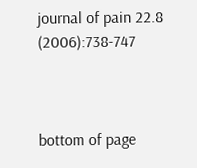journal of pain 22.8 (2006):738-747



bottom of page